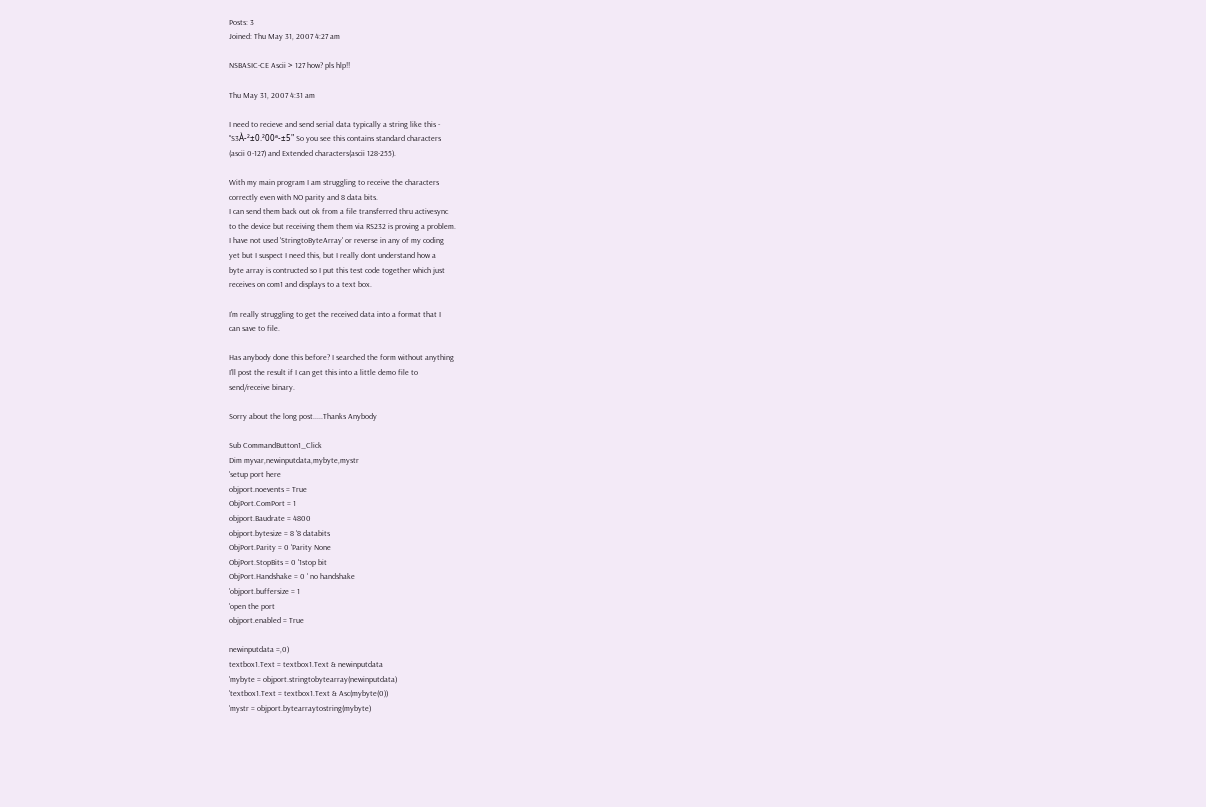Posts: 3
Joined: Thu May 31, 2007 4:27 am

NSBASIC-CE Ascii > 127 how? pls hlp!!

Thu May 31, 2007 4:31 am

I need to recieve and send serial data typically a string like this -
"S3À-²±0.²00ª-±5" So you see this contains standard characters
(ascii 0-127) and Extended characters(ascii 128-255).

With my main program I am struggling to receive the characters
correctly even with NO parity and 8 data bits.
I can send them back out ok from a file transferred thru activesync
to the device but receiving them them via RS232 is proving a problem.
I have not used 'StringtoByteArray' or reverse in any of my coding
yet but I suspect I need this, but I really dont understand how a
byte array is contructed so I put this test code together which just
receives on com1 and displays to a text box.

I'm really struggling to get the received data into a format that I
can save to file.

Has anybody done this before? I searched the form without anything
I'll post the result if I can get this into a little demo file to
send/receive binary.

Sorry about the long post.....Thanks Anybody

Sub CommandButton1_Click
Dim myvar,newinputdata,mybyte,mystr
'setup port here
objport.noevents = True
ObjPort.ComPort = 1
objport.Baudrate = 4800
objport.bytesize = 8 '8 databits
ObjPort.Parity = 0 'Parity None
ObjPort.StopBits = 0 '1stop bit
ObjPort.Handshake = 0 ' no handshake
'objport.buffersize = 1
'open the port
objport.enabled = True

newinputdata =,0)
textbox1.Text = textbox1.Text & newinputdata
'mybyte = objport.stringtobytearray(newinputdata)
'textbox1.Text = textbox1.Text & Asc(mybyte(0))
'mystr = objport.bytearraytostring(mybyte)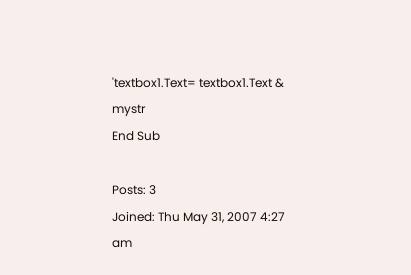'textbox1.Text= textbox1.Text & mystr
End Sub

Posts: 3
Joined: Thu May 31, 2007 4:27 am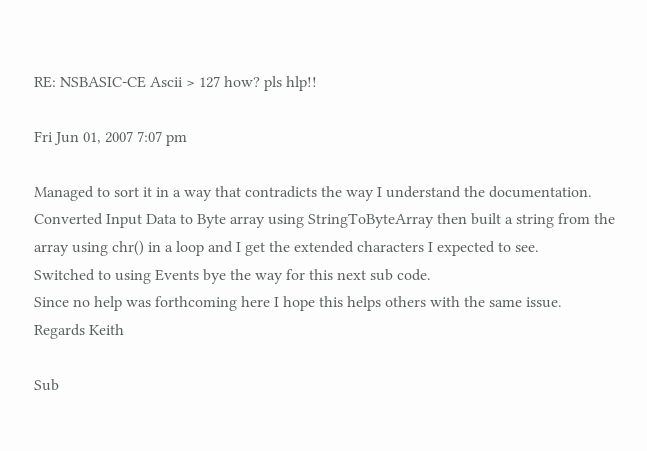RE: NSBASIC-CE Ascii > 127 how? pls hlp!!

Fri Jun 01, 2007 7:07 pm

Managed to sort it in a way that contradicts the way I understand the documentation.
Converted Input Data to Byte array using StringToByteArray then built a string from the array using chr() in a loop and I get the extended characters I expected to see.
Switched to using Events bye the way for this next sub code.
Since no help was forthcoming here I hope this helps others with the same issue.
Regards Keith

Sub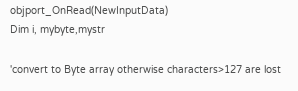objport_OnRead(NewInputData)
Dim i, mybyte,mystr

'convert to Byte array otherwise characters>127 are lost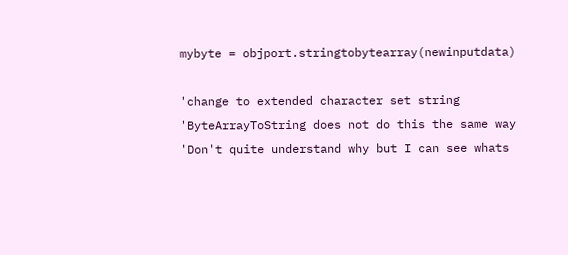mybyte = objport.stringtobytearray(newinputdata)

'change to extended character set string
'ByteArrayToString does not do this the same way
'Don't quite understand why but I can see whats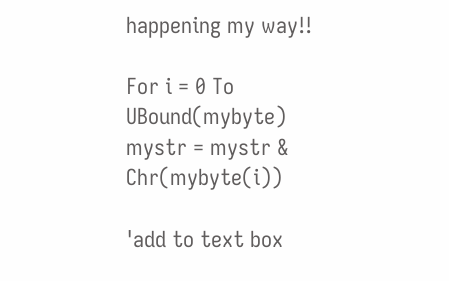happening my way!!

For i = 0 To UBound(mybyte)
mystr = mystr & Chr(mybyte(i))

'add to text box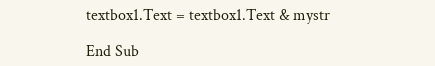textbox1.Text = textbox1.Text & mystr

End Sub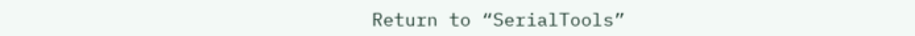Return to “SerialTools”